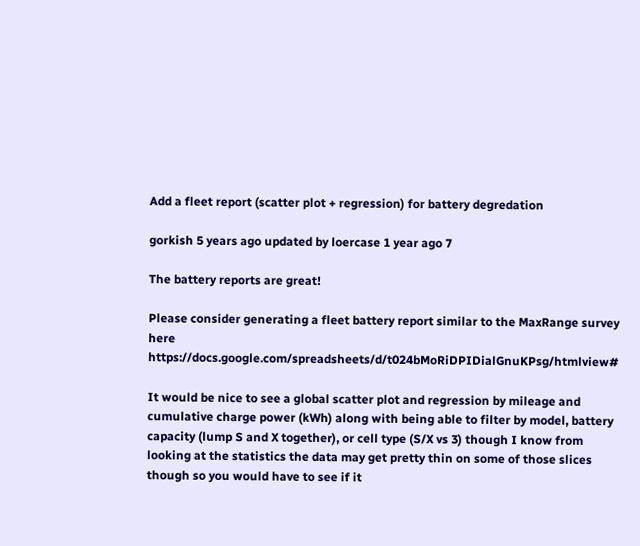Add a fleet report (scatter plot + regression) for battery degredation

gorkish 5 years ago updated by loercase 1 year ago 7

The battery reports are great!

Please consider generating a fleet battery report similar to the MaxRange survey here https://docs.google.com/spreadsheets/d/t024bMoRiDPIDialGnuKPsg/htmlview#

It would be nice to see a global scatter plot and regression by mileage and cumulative charge power (kWh) along with being able to filter by model, battery capacity (lump S and X together), or cell type (S/X vs 3) though I know from looking at the statistics the data may get pretty thin on some of those slices though so you would have to see if it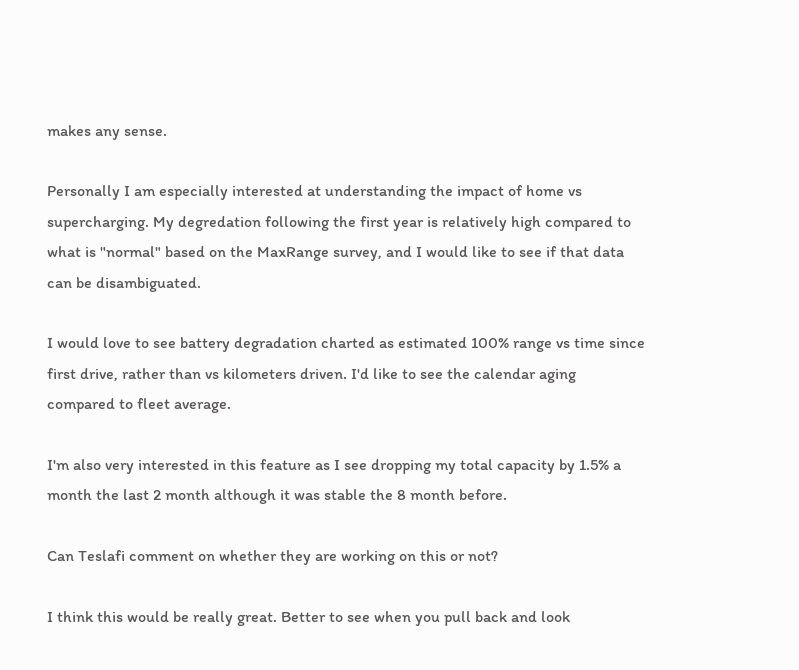makes any sense.

Personally I am especially interested at understanding the impact of home vs supercharging. My degredation following the first year is relatively high compared to what is "normal" based on the MaxRange survey, and I would like to see if that data can be disambiguated.

I would love to see battery degradation charted as estimated 100% range vs time since first drive, rather than vs kilometers driven. I'd like to see the calendar aging compared to fleet average.

I'm also very interested in this feature as I see dropping my total capacity by 1.5% a month the last 2 month although it was stable the 8 month before.

Can Teslafi comment on whether they are working on this or not?

I think this would be really great. Better to see when you pull back and look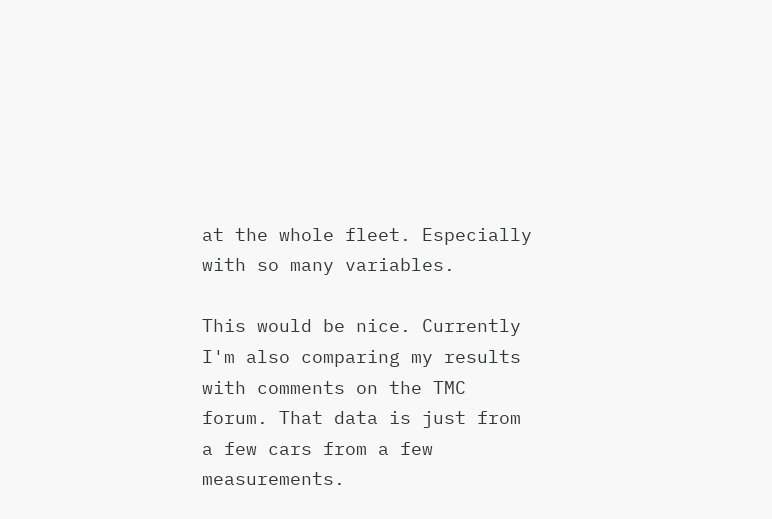at the whole fleet. Especially with so many variables.

This would be nice. Currently I'm also comparing my results with comments on the TMC forum. That data is just from a few cars from a few measurements.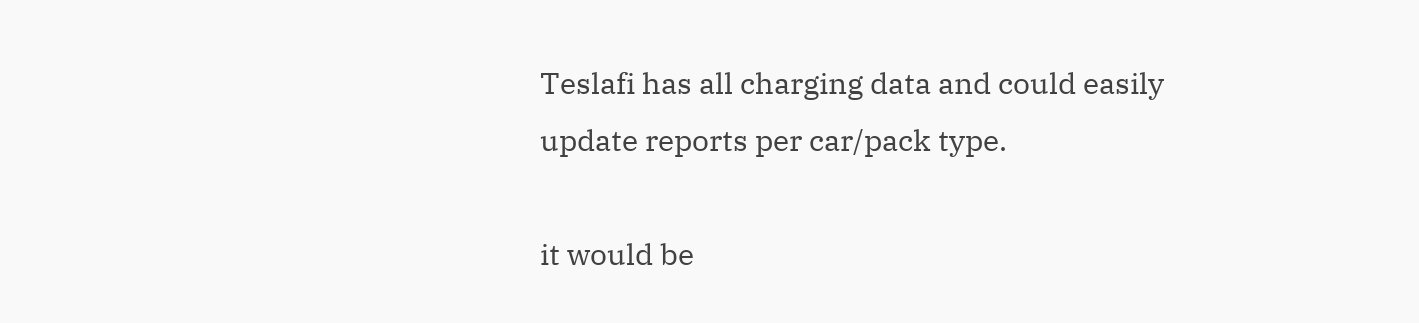Teslafi has all charging data and could easily update reports per car/pack type.

it would be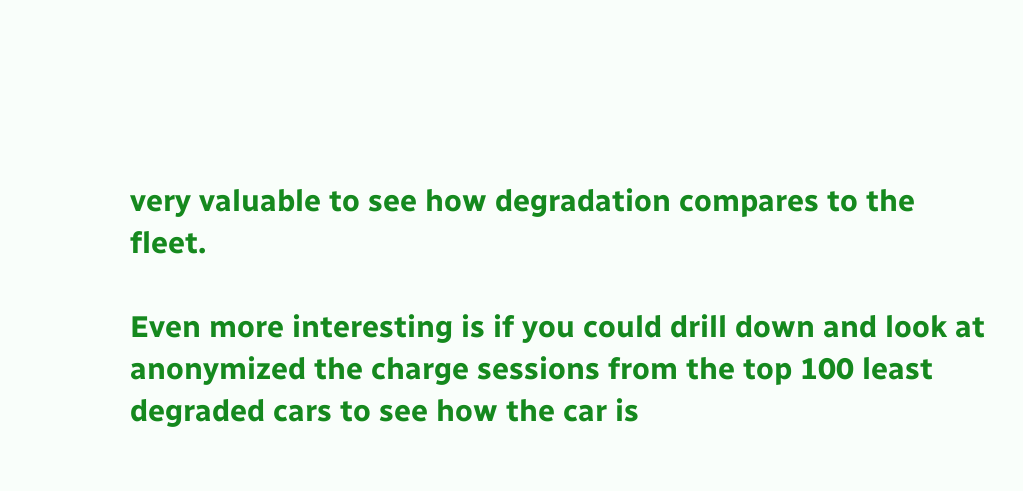very valuable to see how degradation compares to the fleet.

Even more interesting is if you could drill down and look at anonymized the charge sessions from the top 100 least degraded cars to see how the car is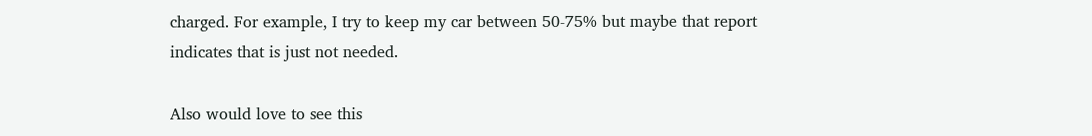charged. For example, I try to keep my car between 50-75% but maybe that report indicates that is just not needed.

Also would love to see this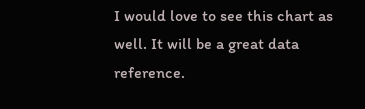I would love to see this chart as well. It will be a great data reference.